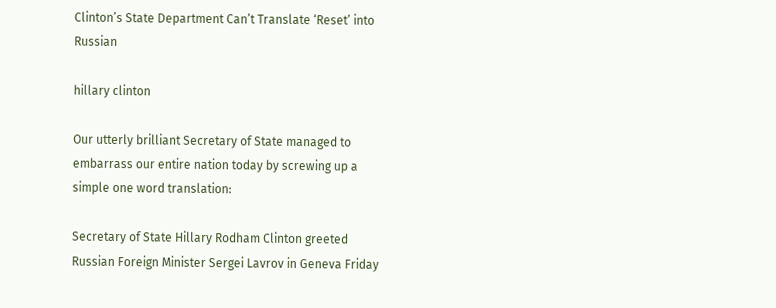Clinton’s State Department Can’t Translate ‘Reset’ into Russian

hillary clinton

Our utterly brilliant Secretary of State managed to embarrass our entire nation today by screwing up a simple one word translation:

Secretary of State Hillary Rodham Clinton greeted Russian Foreign Minister Sergei Lavrov in Geneva Friday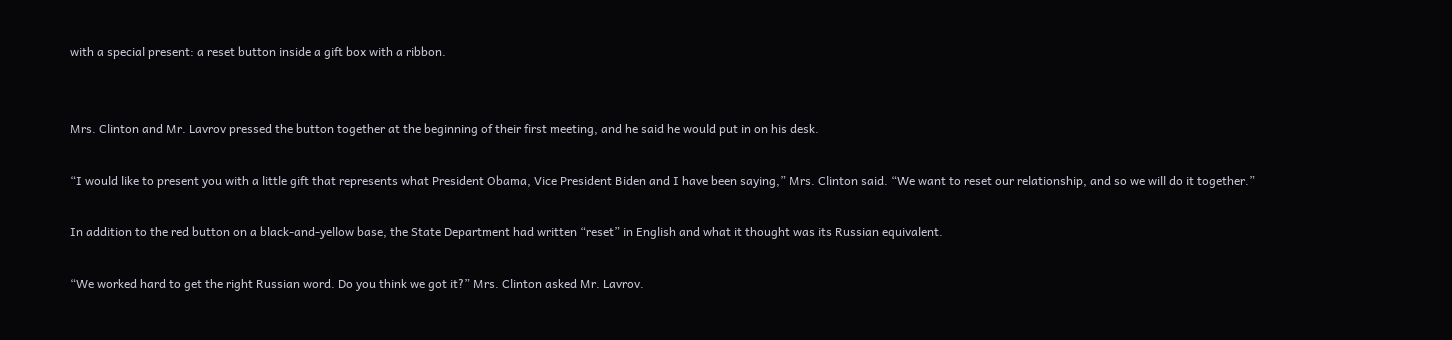with a special present: a reset button inside a gift box with a ribbon.


Mrs. Clinton and Mr. Lavrov pressed the button together at the beginning of their first meeting, and he said he would put in on his desk.

“I would like to present you with a little gift that represents what President Obama, Vice President Biden and I have been saying,” Mrs. Clinton said. “We want to reset our relationship, and so we will do it together.”

In addition to the red button on a black-and-yellow base, the State Department had written “reset” in English and what it thought was its Russian equivalent.

“We worked hard to get the right Russian word. Do you think we got it?” Mrs. Clinton asked Mr. Lavrov.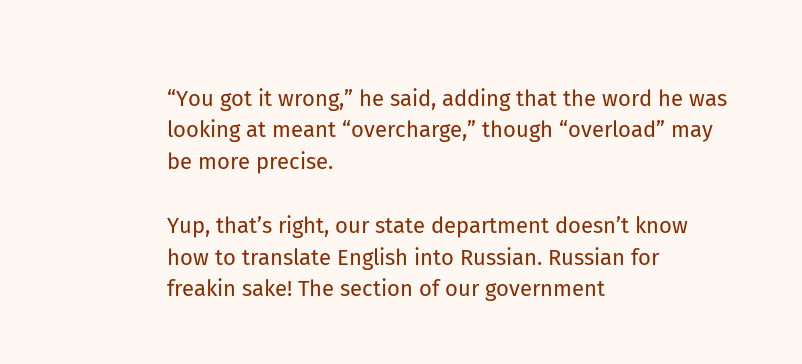“You got it wrong,” he said, adding that the word he was looking at meant “overcharge,” though “overload” may be more precise.

Yup, that’s right, our state department doesn’t know how to translate English into Russian. Russian for freakin sake! The section of our government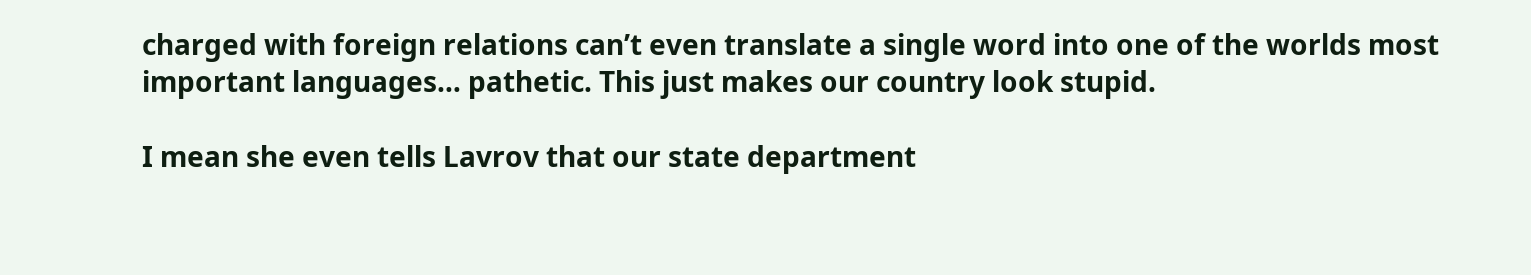charged with foreign relations can’t even translate a single word into one of the worlds most important languages… pathetic. This just makes our country look stupid.

I mean she even tells Lavrov that our state department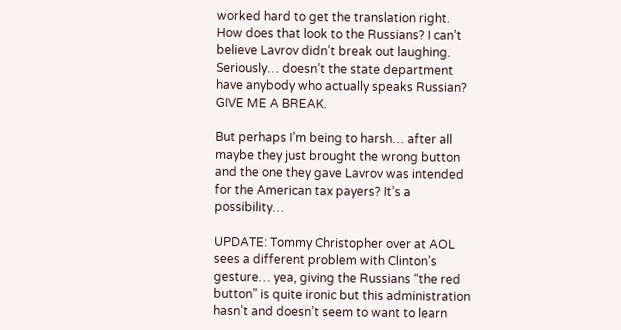worked hard to get the translation right. How does that look to the Russians? I can’t believe Lavrov didn’t break out laughing. Seriously… doesn’t the state department have anybody who actually speaks Russian? GIVE ME A BREAK.

But perhaps I’m being to harsh… after all maybe they just brought the wrong button and the one they gave Lavrov was intended for the American tax payers? It’s a possibility…

UPDATE: Tommy Christopher over at AOL sees a different problem with Clinton’s gesture… yea, giving the Russians “the red button” is quite ironic but this administration hasn’t and doesn’t seem to want to learn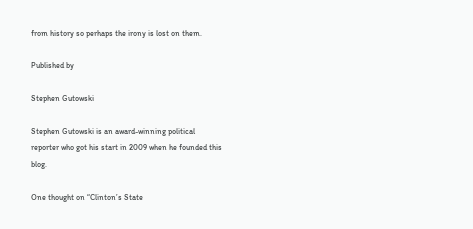from history so perhaps the irony is lost on them.

Published by

Stephen Gutowski

Stephen Gutowski is an award-winning political reporter who got his start in 2009 when he founded this blog.

One thought on “Clinton’s State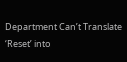Department Can’t Translate ‘Reset’ into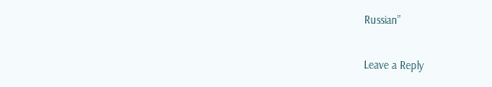Russian”

Leave a Reply